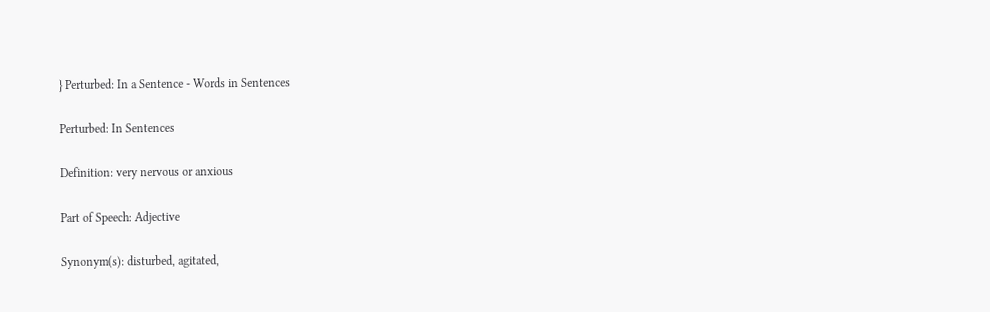} Perturbed: In a Sentence - Words in Sentences

Perturbed: In Sentences

Definition: very nervous or anxious

Part of Speech: Adjective

Synonym(s): disturbed, agitated,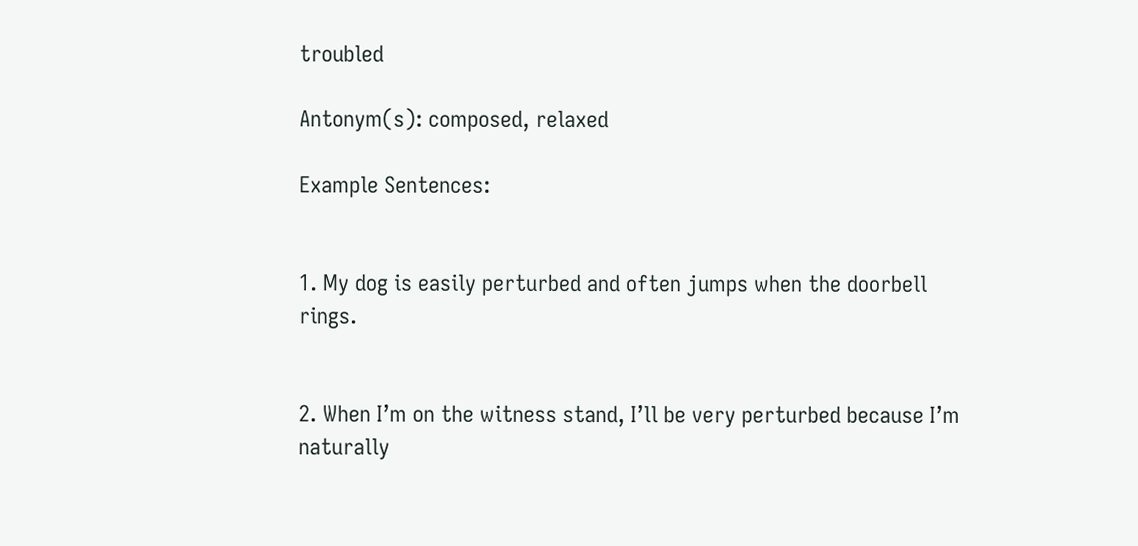troubled

Antonym(s): composed, relaxed

Example Sentences:


1. My dog is easily perturbed and often jumps when the doorbell rings.


2. When I’m on the witness stand, I’ll be very perturbed because I’m naturally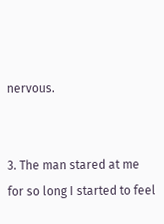nervous.


3. The man stared at me for so long I started to feel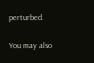perturbed.

You may also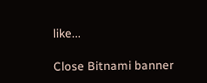like...

Close Bitnami banner